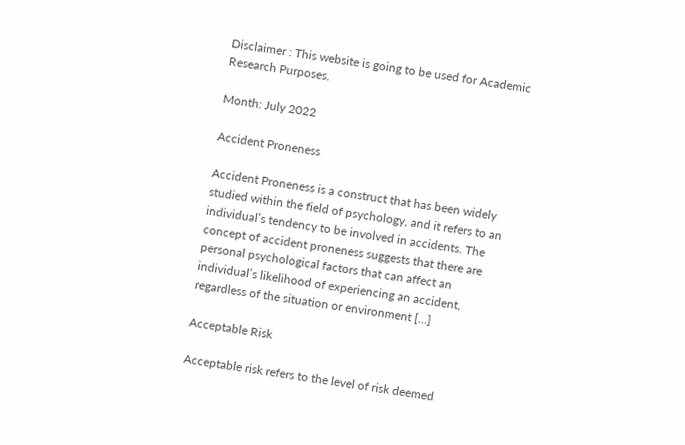Disclaimer : This website is going to be used for Academic Research Purposes.

Month: July 2022

Accident Proneness

Accident Proneness is a construct that has been widely studied within the field of psychology, and it refers to an individual’s tendency to be involved in accidents. The concept of accident proneness suggests that there are personal psychological factors that can affect an individual’s likelihood of experiencing an accident, regardless of the situation or environment […]

Acceptable Risk

Acceptable risk refers to the level of risk deemed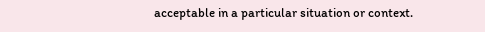acceptable in a particular situation or context.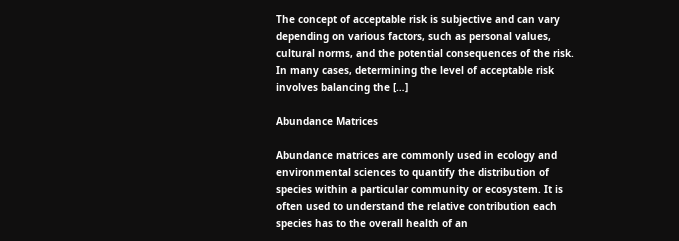The concept of acceptable risk is subjective and can vary depending on various factors, such as personal values, cultural norms, and the potential consequences of the risk.  In many cases, determining the level of acceptable risk involves balancing the […]

Abundance Matrices

Abundance matrices are commonly used in ecology and environmental sciences to quantify the distribution of species within a particular community or ecosystem. It is often used to understand the relative contribution each species has to the overall health of an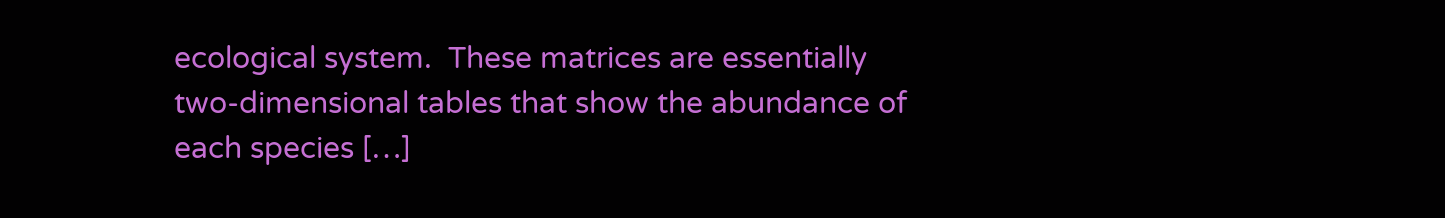ecological system.  These matrices are essentially two-dimensional tables that show the abundance of each species […]